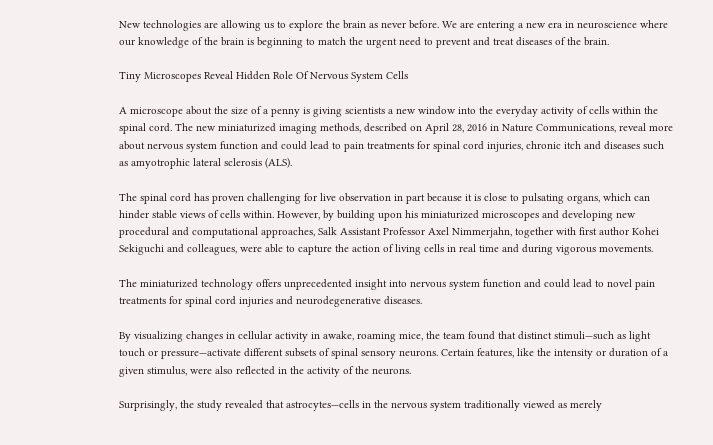New technologies are allowing us to explore the brain as never before. We are entering a new era in neuroscience where our knowledge of the brain is beginning to match the urgent need to prevent and treat diseases of the brain.

Tiny Microscopes Reveal Hidden Role Of Nervous System Cells

A microscope about the size of a penny is giving scientists a new window into the everyday activity of cells within the spinal cord. The new miniaturized imaging methods, described on April 28, 2016 in Nature Communications, reveal more about nervous system function and could lead to pain treatments for spinal cord injuries, chronic itch and diseases such as amyotrophic lateral sclerosis (ALS).

The spinal cord has proven challenging for live observation in part because it is close to pulsating organs, which can hinder stable views of cells within. However, by building upon his miniaturized microscopes and developing new procedural and computational approaches, Salk Assistant Professor Axel Nimmerjahn, together with first author Kohei Sekiguchi and colleagues, were able to capture the action of living cells in real time and during vigorous movements.

The miniaturized technology offers unprecedented insight into nervous system function and could lead to novel pain treatments for spinal cord injuries and neurodegenerative diseases.

By visualizing changes in cellular activity in awake, roaming mice, the team found that distinct stimuli—such as light touch or pressure—activate different subsets of spinal sensory neurons. Certain features, like the intensity or duration of a given stimulus, were also reflected in the activity of the neurons.

Surprisingly, the study revealed that astrocytes—cells in the nervous system traditionally viewed as merely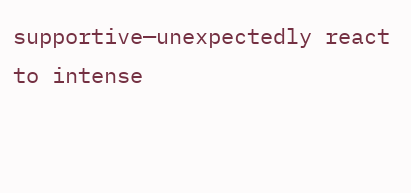supportive—unexpectedly react to intense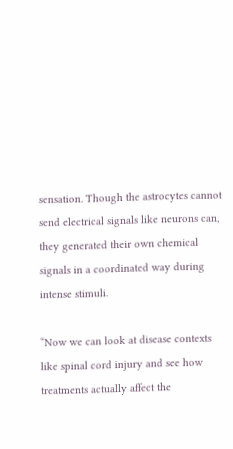sensation. Though the astrocytes cannot send electrical signals like neurons can, they generated their own chemical signals in a coordinated way during intense stimuli.

“Now we can look at disease contexts like spinal cord injury and see how treatments actually affect the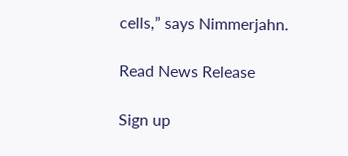cells,” says Nimmerjahn.

Read News Release

Sign up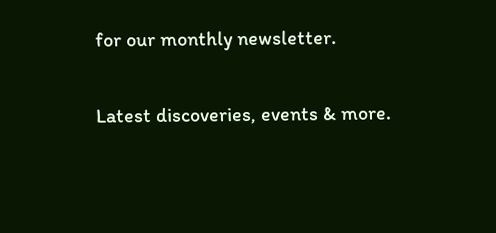for our monthly newsletter.

Latest discoveries, events & more.